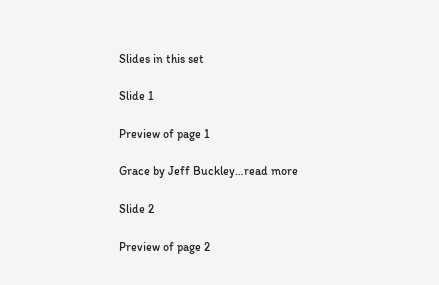Slides in this set

Slide 1

Preview of page 1

Grace by Jeff Buckley…read more

Slide 2

Preview of page 2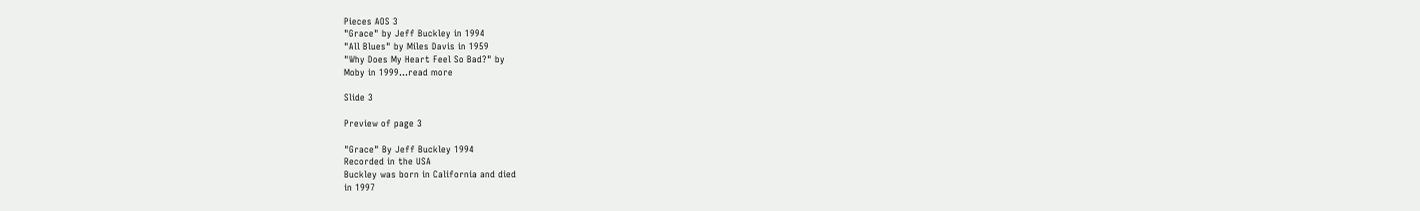Pieces AOS 3
"Grace" by Jeff Buckley in 1994
"All Blues" by Miles Davis in 1959
"Why Does My Heart Feel So Bad?" by
Moby in 1999…read more

Slide 3

Preview of page 3

"Grace" By Jeff Buckley 1994
Recorded in the USA
Buckley was born in California and died
in 1997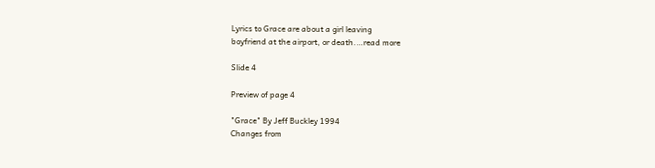Lyrics to Grace are about a girl leaving
boyfriend at the airport, or death.…read more

Slide 4

Preview of page 4

"Grace" By Jeff Buckley 1994
Changes from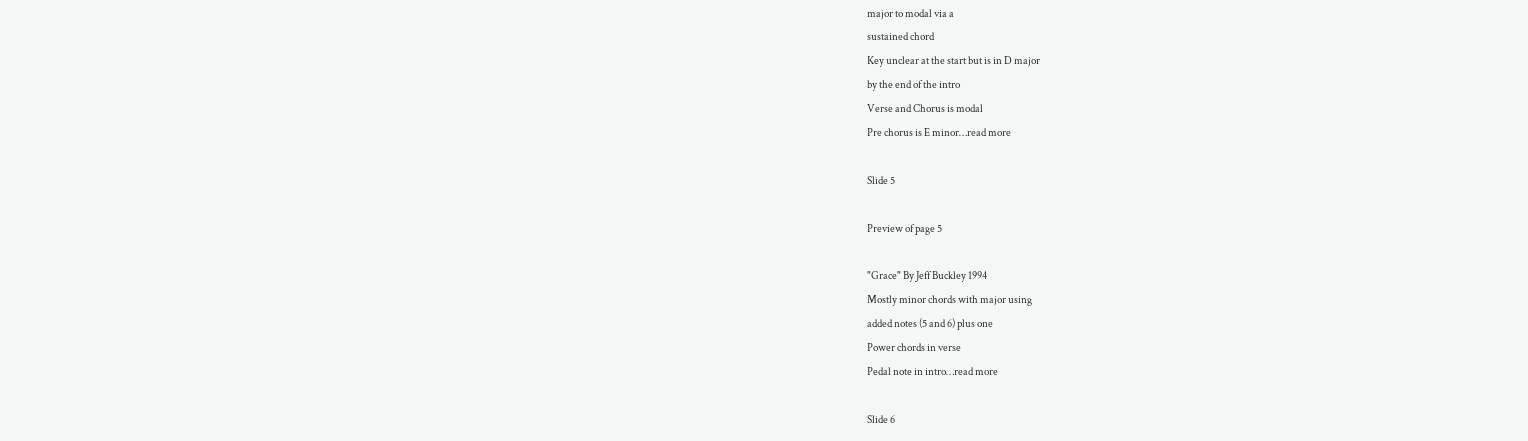major to modal via a
sustained chord
Key unclear at the start but is in D major
by the end of the intro
Verse and Chorus is modal
Pre chorus is E minor…read more

Slide 5

Preview of page 5

"Grace" By Jeff Buckley 1994
Mostly minor chords with major using
added notes (5 and 6) plus one
Power chords in verse
Pedal note in intro…read more

Slide 6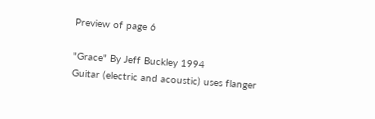Preview of page 6

"Grace" By Jeff Buckley 1994
Guitar (electric and acoustic) uses flanger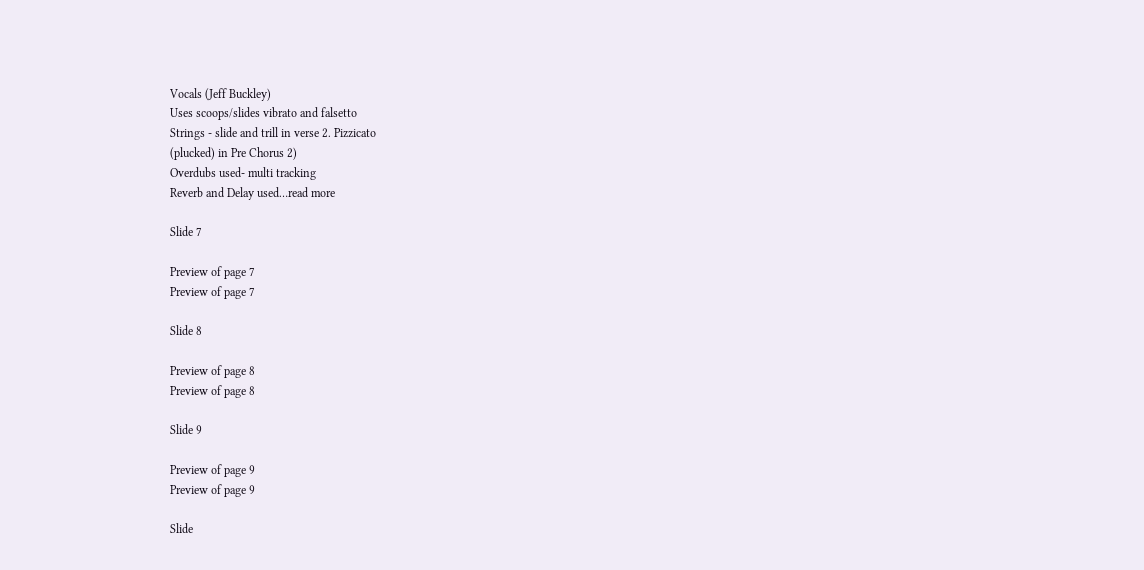Vocals (Jeff Buckley)
Uses scoops/slides vibrato and falsetto
Strings - slide and trill in verse 2. Pizzicato
(plucked) in Pre Chorus 2)
Overdubs used- multi tracking
Reverb and Delay used…read more

Slide 7

Preview of page 7
Preview of page 7

Slide 8

Preview of page 8
Preview of page 8

Slide 9

Preview of page 9
Preview of page 9

Slide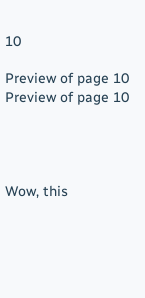10

Preview of page 10
Preview of page 10




Wow, this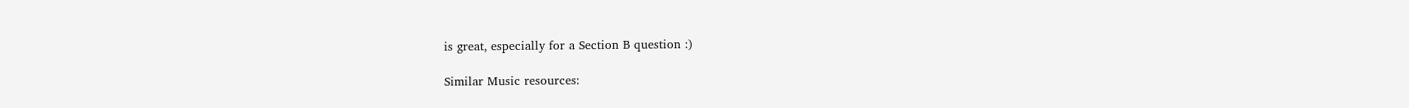is great, especially for a Section B question :)

Similar Music resources: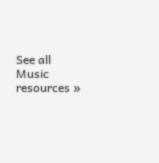See all Music resources »